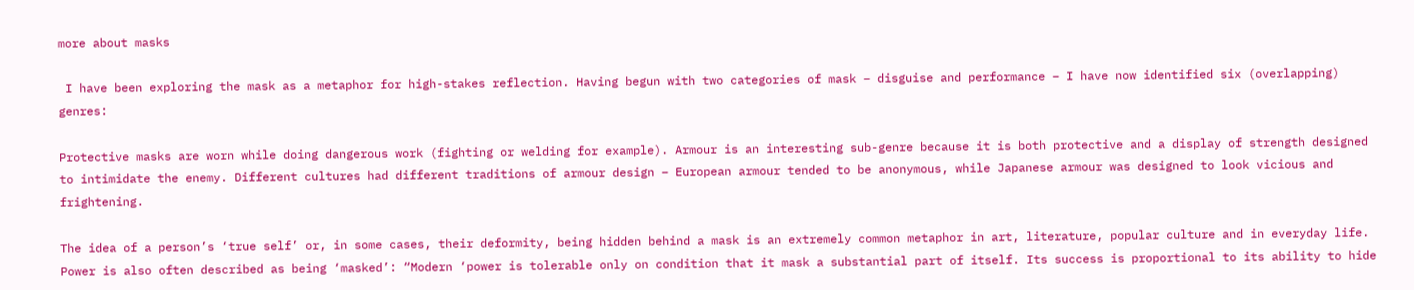more about masks

 I have been exploring the mask as a metaphor for high-stakes reflection. Having begun with two categories of mask – disguise and performance – I have now identified six (overlapping) genres:

Protective masks are worn while doing dangerous work (fighting or welding for example). Armour is an interesting sub-genre because it is both protective and a display of strength designed to intimidate the enemy. Different cultures had different traditions of armour design – European armour tended to be anonymous, while Japanese armour was designed to look vicious and frightening.

The idea of a person’s ‘true self’ or, in some cases, their deformity, being hidden behind a mask is an extremely common metaphor in art, literature, popular culture and in everyday life. Power is also often described as being ‘masked’: “Modern ‘power is tolerable only on condition that it mask a substantial part of itself. Its success is proportional to its ability to hide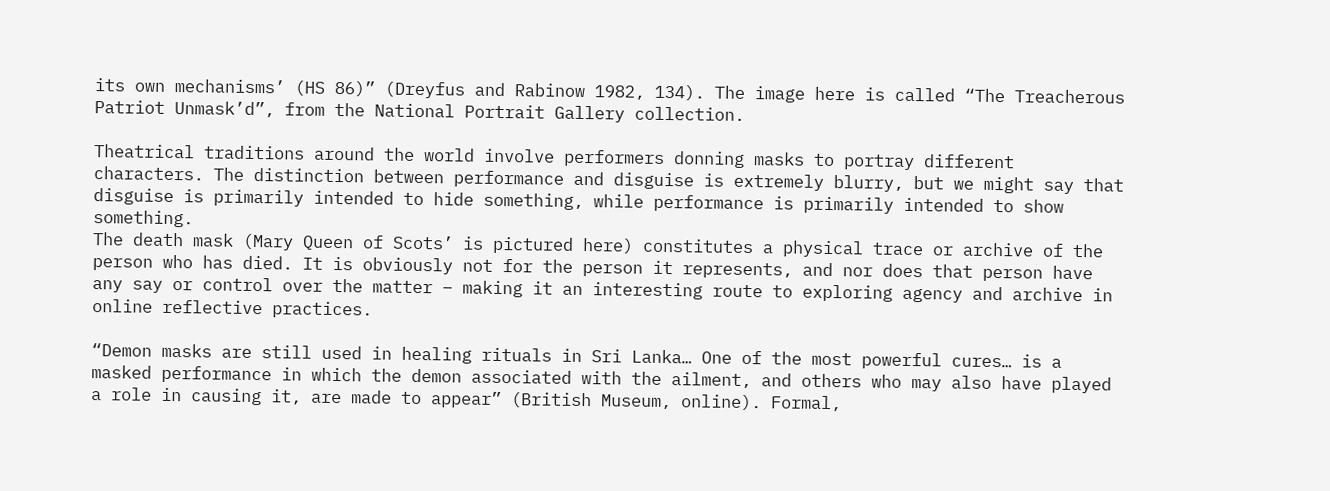its own mechanisms’ (HS 86)” (Dreyfus and Rabinow 1982, 134). The image here is called “The Treacherous Patriot Unmask’d”, from the National Portrait Gallery collection.

Theatrical traditions around the world involve performers donning masks to portray different characters. The distinction between performance and disguise is extremely blurry, but we might say that disguise is primarily intended to hide something, while performance is primarily intended to show something.
The death mask (Mary Queen of Scots’ is pictured here) constitutes a physical trace or archive of the person who has died. It is obviously not for the person it represents, and nor does that person have any say or control over the matter – making it an interesting route to exploring agency and archive in online reflective practices.

“Demon masks are still used in healing rituals in Sri Lanka… One of the most powerful cures… is a masked performance in which the demon associated with the ailment, and others who may also have played a role in causing it, are made to appear” (British Museum, online). Formal,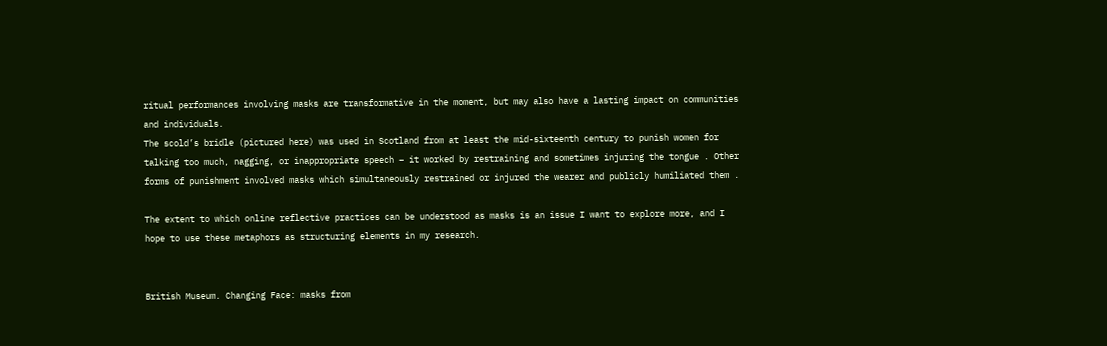ritual performances involving masks are transformative in the moment, but may also have a lasting impact on communities and individuals.
The scold’s bridle (pictured here) was used in Scotland from at least the mid-sixteenth century to punish women for talking too much, nagging, or inappropriate speech – it worked by restraining and sometimes injuring the tongue . Other forms of punishment involved masks which simultaneously restrained or injured the wearer and publicly humiliated them .

The extent to which online reflective practices can be understood as masks is an issue I want to explore more, and I hope to use these metaphors as structuring elements in my research.


British Museum. Changing Face: masks from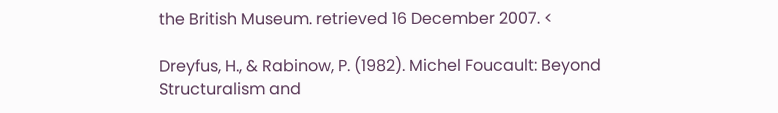the British Museum. retrieved 16 December 2007. <

Dreyfus, H., & Rabinow, P. (1982). Michel Foucault: Beyond Structuralism and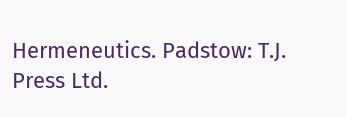Hermeneutics. Padstow: T.J. Press Ltd.